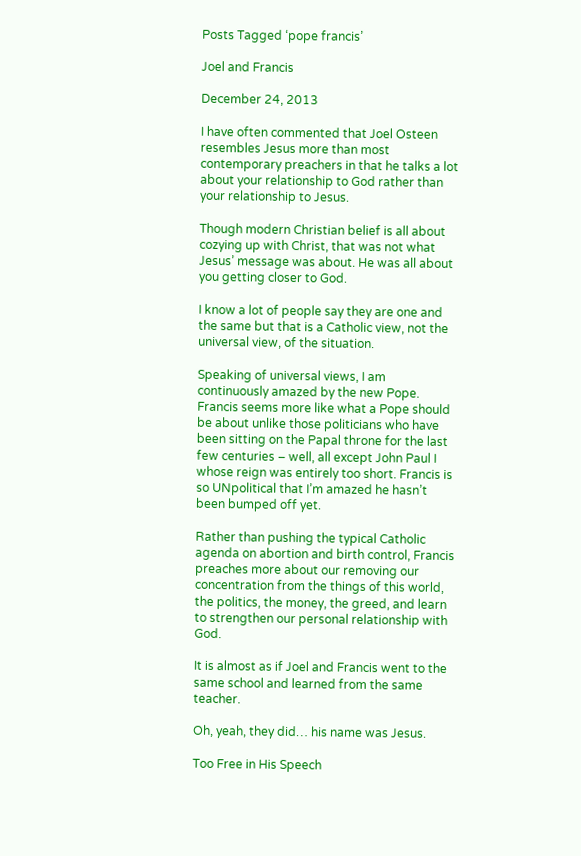Posts Tagged ‘pope francis’

Joel and Francis

December 24, 2013

I have often commented that Joel Osteen resembles Jesus more than most contemporary preachers in that he talks a lot about your relationship to God rather than your relationship to Jesus.

Though modern Christian belief is all about cozying up with Christ, that was not what Jesus’ message was about. He was all about you getting closer to God.

I know a lot of people say they are one and the same but that is a Catholic view, not the universal view, of the situation.

Speaking of universal views, I am continuously amazed by the new Pope. Francis seems more like what a Pope should be about unlike those politicians who have been sitting on the Papal throne for the last few centuries – well, all except John Paul I whose reign was entirely too short. Francis is so UNpolitical that I’m amazed he hasn’t been bumped off yet.

Rather than pushing the typical Catholic agenda on abortion and birth control, Francis preaches more about our removing our concentration from the things of this world, the politics, the money, the greed, and learn to strengthen our personal relationship with God.

It is almost as if Joel and Francis went to the same school and learned from the same teacher.

Oh, yeah, they did… his name was Jesus.

Too Free in His Speech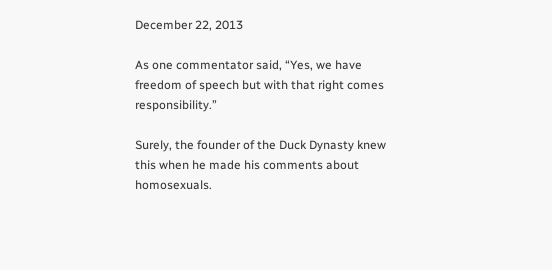December 22, 2013

As one commentator said, “Yes, we have freedom of speech but with that right comes responsibility.”

Surely, the founder of the Duck Dynasty knew this when he made his comments about homosexuals.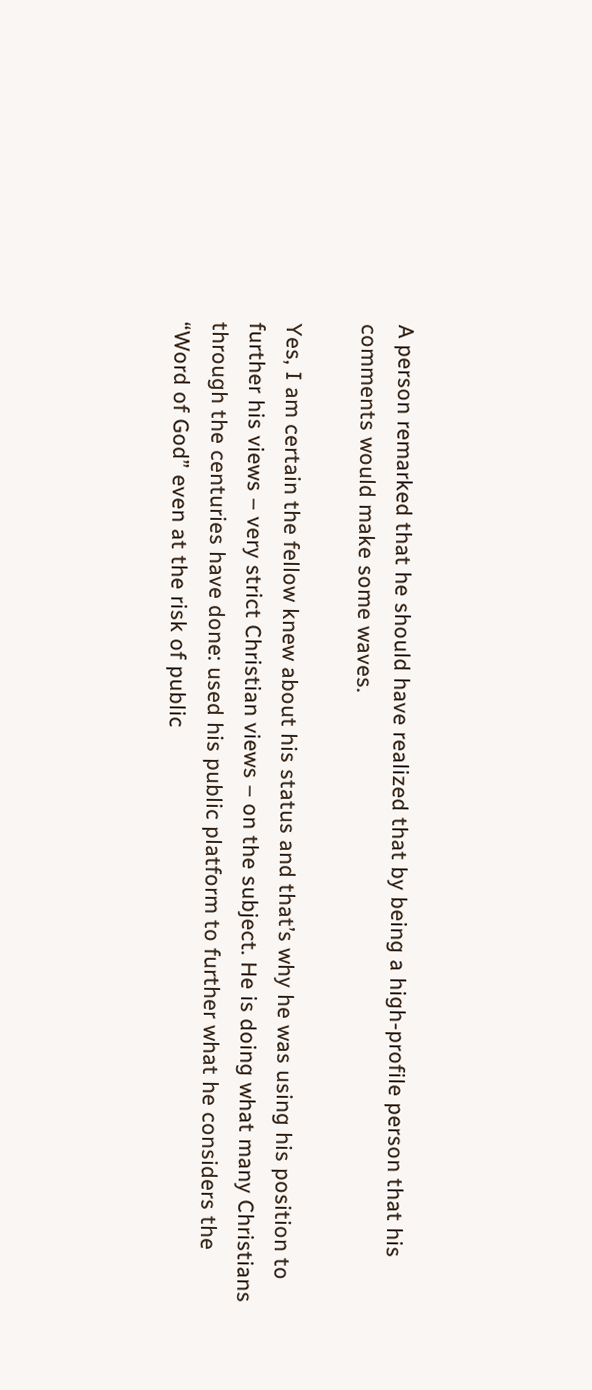A person remarked that he should have realized that by being a high-profile person that his comments would make some waves.

Yes, I am certain the fellow knew about his status and that’s why he was using his position to further his views – very strict Christian views – on the subject. He is doing what many Christians through the centuries have done: used his public platform to further what he considers the “Word of God” even at the risk of public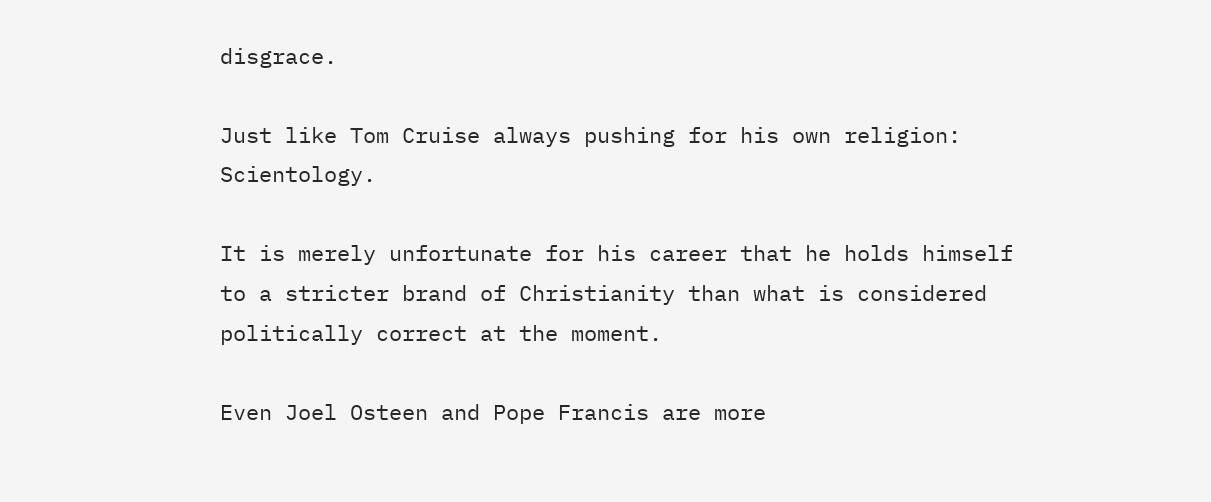disgrace.

Just like Tom Cruise always pushing for his own religion: Scientology.

It is merely unfortunate for his career that he holds himself to a stricter brand of Christianity than what is considered politically correct at the moment.

Even Joel Osteen and Pope Francis are more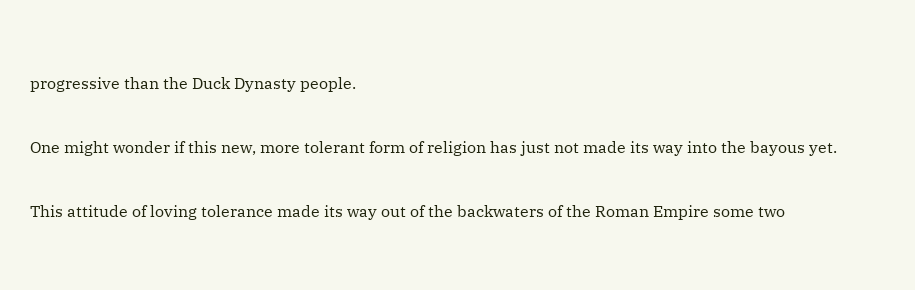progressive than the Duck Dynasty people.

One might wonder if this new, more tolerant form of religion has just not made its way into the bayous yet.

This attitude of loving tolerance made its way out of the backwaters of the Roman Empire some two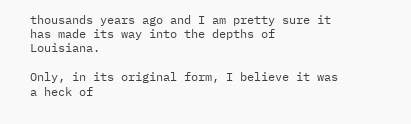thousands years ago and I am pretty sure it has made its way into the depths of Louisiana.

Only, in its original form, I believe it was a heck of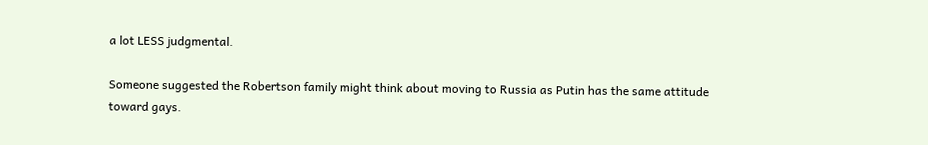a lot LESS judgmental.

Someone suggested the Robertson family might think about moving to Russia as Putin has the same attitude toward gays.